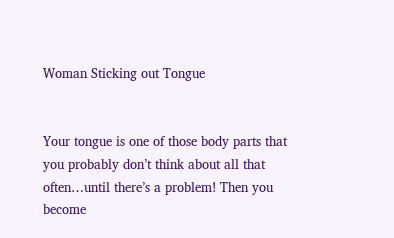Woman Sticking out Tongue


Your tongue is one of those body parts that you probably don’t think about all that often…until there’s a problem! Then you become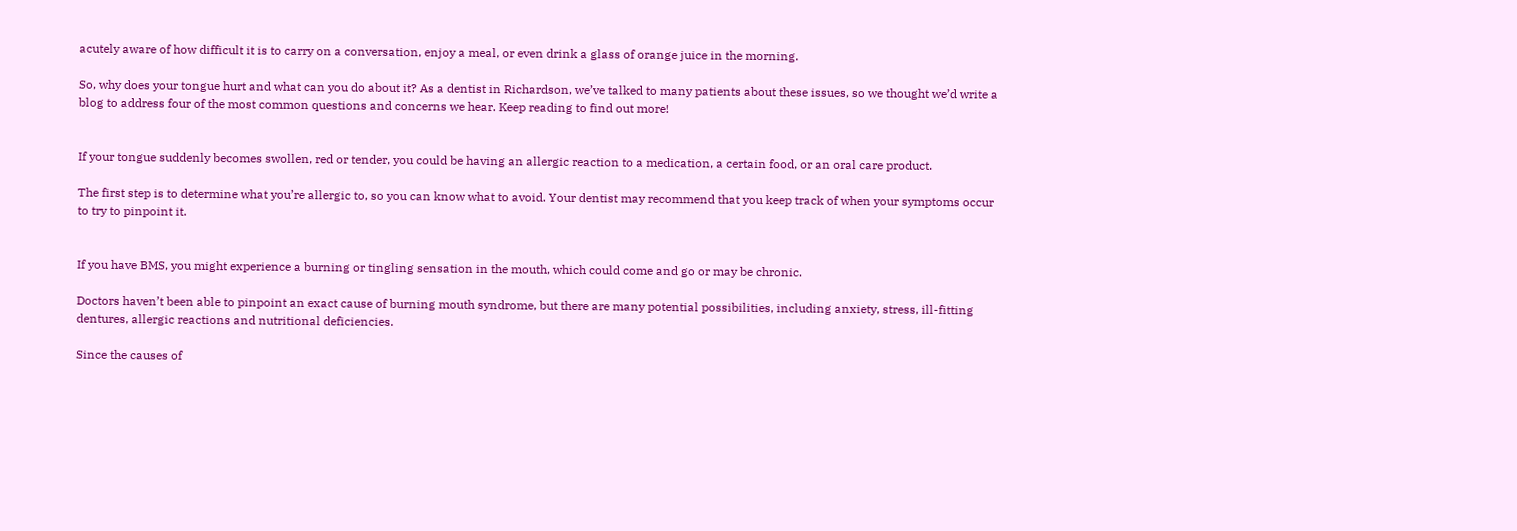acutely aware of how difficult it is to carry on a conversation, enjoy a meal, or even drink a glass of orange juice in the morning.

So, why does your tongue hurt and what can you do about it? As a dentist in Richardson, we’ve talked to many patients about these issues, so we thought we’d write a blog to address four of the most common questions and concerns we hear. Keep reading to find out more!


If your tongue suddenly becomes swollen, red or tender, you could be having an allergic reaction to a medication, a certain food, or an oral care product.

The first step is to determine what you’re allergic to, so you can know what to avoid. Your dentist may recommend that you keep track of when your symptoms occur to try to pinpoint it.


If you have BMS, you might experience a burning or tingling sensation in the mouth, which could come and go or may be chronic.

Doctors haven’t been able to pinpoint an exact cause of burning mouth syndrome, but there are many potential possibilities, including anxiety, stress, ill-fitting dentures, allergic reactions and nutritional deficiencies.

Since the causes of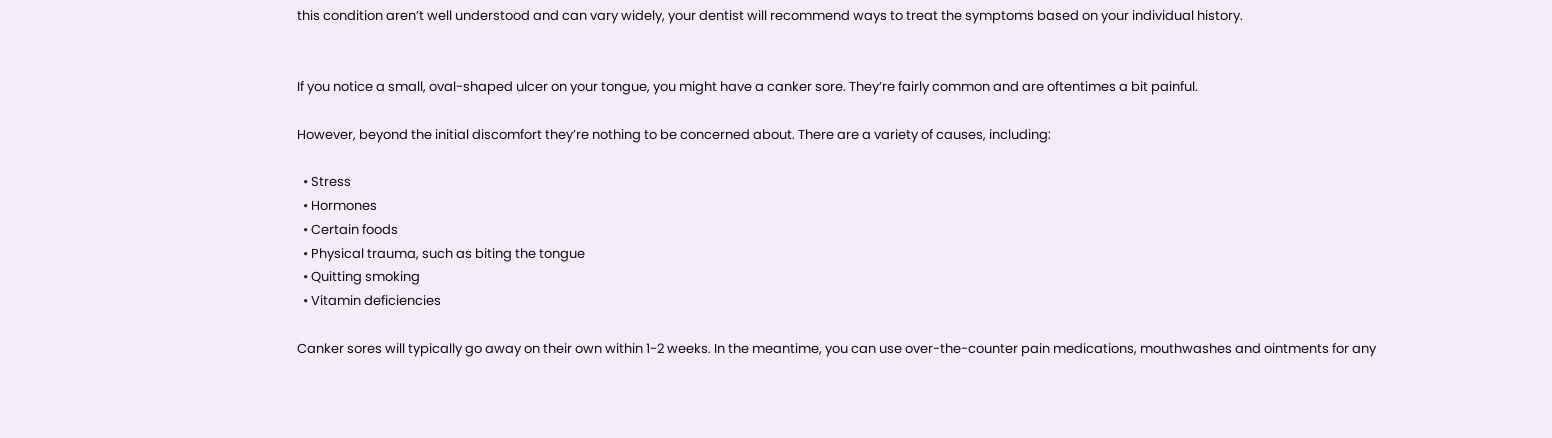this condition aren’t well understood and can vary widely, your dentist will recommend ways to treat the symptoms based on your individual history.


If you notice a small, oval-shaped ulcer on your tongue, you might have a canker sore. They’re fairly common and are oftentimes a bit painful.

However, beyond the initial discomfort they’re nothing to be concerned about. There are a variety of causes, including:

  • Stress
  • Hormones
  • Certain foods
  • Physical trauma, such as biting the tongue
  • Quitting smoking
  • Vitamin deficiencies

Canker sores will typically go away on their own within 1-2 weeks. In the meantime, you can use over-the-counter pain medications, mouthwashes and ointments for any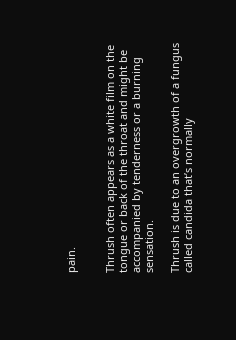pain.


Thrush often appears as a white film on the tongue or back of the throat and might be accompanied by tenderness or a burning sensation.

Thrush is due to an overgrowth of a fungus called candida that’s normally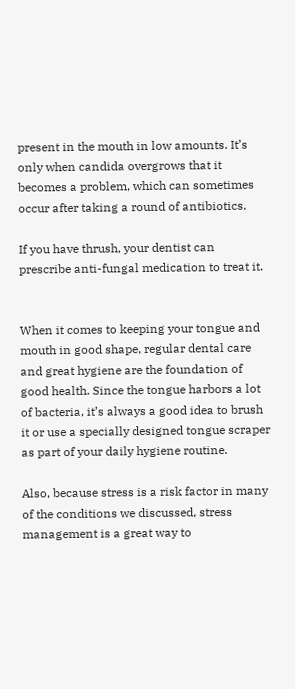present in the mouth in low amounts. It’s only when candida overgrows that it becomes a problem, which can sometimes occur after taking a round of antibiotics.

If you have thrush, your dentist can prescribe anti-fungal medication to treat it.


When it comes to keeping your tongue and mouth in good shape, regular dental care and great hygiene are the foundation of good health. Since the tongue harbors a lot of bacteria, it’s always a good idea to brush it or use a specially designed tongue scraper as part of your daily hygiene routine.

Also, because stress is a risk factor in many of the conditions we discussed, stress management is a great way to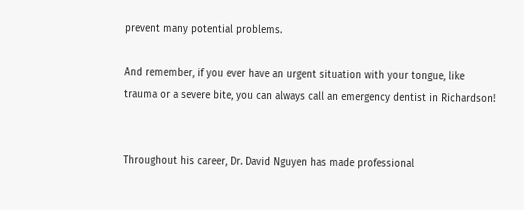prevent many potential problems.

And remember, if you ever have an urgent situation with your tongue, like trauma or a severe bite, you can always call an emergency dentist in Richardson!


Throughout his career, Dr. David Nguyen has made professional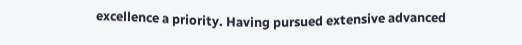excellence a priority. Having pursued extensive advanced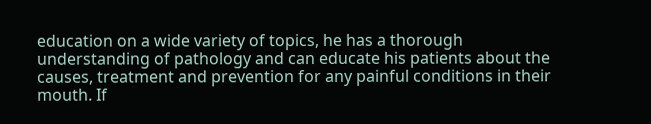education on a wide variety of topics, he has a thorough understanding of pathology and can educate his patients about the causes, treatment and prevention for any painful conditions in their mouth. If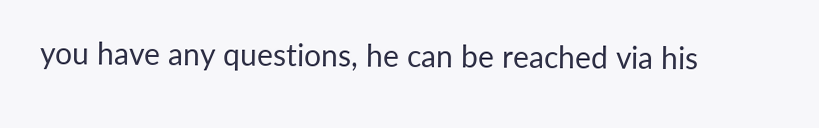you have any questions, he can be reached via his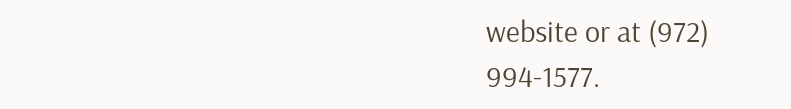website or at (972) 994-1577.